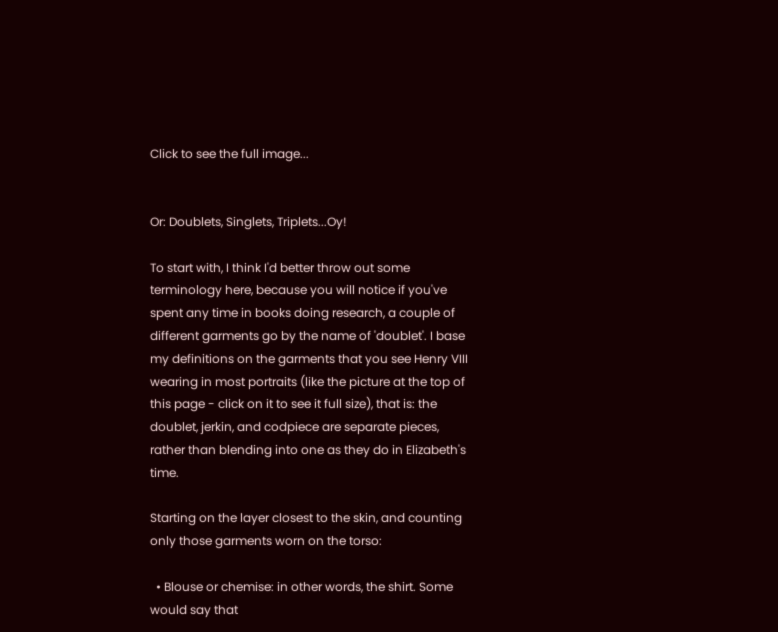Click to see the full image...


Or: Doublets, Singlets, Triplets...Oy!

To start with, I think I'd better throw out some terminology here, because you will notice if you've spent any time in books doing research, a couple of different garments go by the name of 'doublet'. I base my definitions on the garments that you see Henry VIII wearing in most portraits (like the picture at the top of this page - click on it to see it full size), that is: the doublet, jerkin, and codpiece are separate pieces, rather than blending into one as they do in Elizabeth's time.

Starting on the layer closest to the skin, and counting only those garments worn on the torso:

  • Blouse or chemise: in other words, the shirt. Some would say that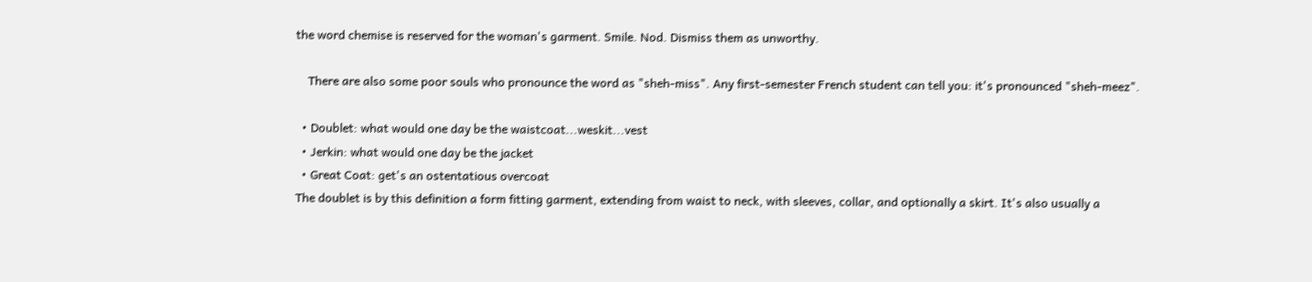the word chemise is reserved for the woman's garment. Smile. Nod. Dismiss them as unworthy.

    There are also some poor souls who pronounce the word as "sheh-miss". Any first-semester French student can tell you: it's pronounced "sheh-meez".

  • Doublet: what would one day be the waistcoat...weskit...vest
  • Jerkin: what would one day be the jacket
  • Great Coat: get's an ostentatious overcoat
The doublet is by this definition a form fitting garment, extending from waist to neck, with sleeves, collar, and optionally a skirt. It's also usually a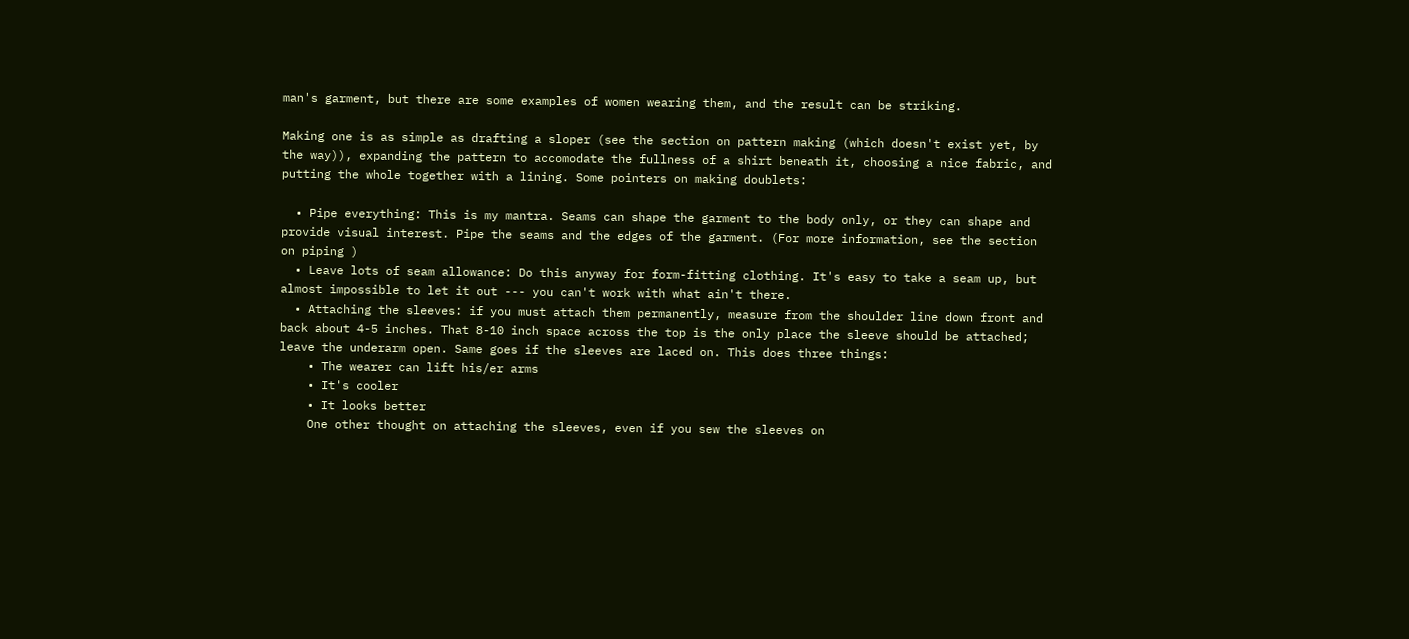man's garment, but there are some examples of women wearing them, and the result can be striking.

Making one is as simple as drafting a sloper (see the section on pattern making (which doesn't exist yet, by the way)), expanding the pattern to accomodate the fullness of a shirt beneath it, choosing a nice fabric, and putting the whole together with a lining. Some pointers on making doublets:

  • Pipe everything: This is my mantra. Seams can shape the garment to the body only, or they can shape and provide visual interest. Pipe the seams and the edges of the garment. (For more information, see the section on piping )
  • Leave lots of seam allowance: Do this anyway for form-fitting clothing. It's easy to take a seam up, but almost impossible to let it out --- you can't work with what ain't there.
  • Attaching the sleeves: if you must attach them permanently, measure from the shoulder line down front and back about 4-5 inches. That 8-10 inch space across the top is the only place the sleeve should be attached; leave the underarm open. Same goes if the sleeves are laced on. This does three things:
    • The wearer can lift his/er arms
    • It's cooler
    • It looks better
    One other thought on attaching the sleeves, even if you sew the sleeves on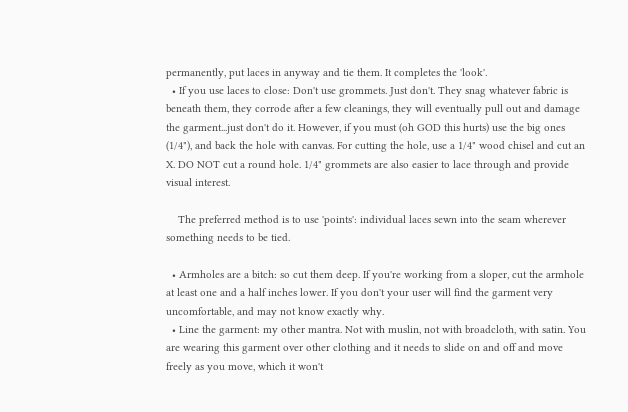permanently, put laces in anyway and tie them. It completes the 'look'.
  • If you use laces to close: Don't use grommets. Just don't. They snag whatever fabric is beneath them, they corrode after a few cleanings, they will eventually pull out and damage the garment...just don't do it. However, if you must (oh GOD this hurts) use the big ones (1/4"), and back the hole with canvas. For cutting the hole, use a 1/4" wood chisel and cut an X. DO NOT cut a round hole. 1/4" grommets are also easier to lace through and provide visual interest.

    The preferred method is to use 'points': individual laces sewn into the seam wherever something needs to be tied.

  • Armholes are a bitch: so cut them deep. If you're working from a sloper, cut the armhole at least one and a half inches lower. If you don't your user will find the garment very uncomfortable, and may not know exactly why.
  • Line the garment: my other mantra. Not with muslin, not with broadcloth, with satin. You are wearing this garment over other clothing and it needs to slide on and off and move freely as you move, which it won't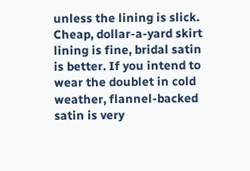unless the lining is slick. Cheap, dollar-a-yard skirt lining is fine, bridal satin is better. If you intend to wear the doublet in cold weather, flannel-backed satin is very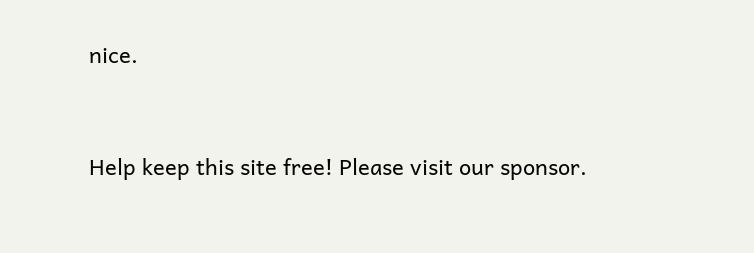nice.


Help keep this site free! Please visit our sponsor.